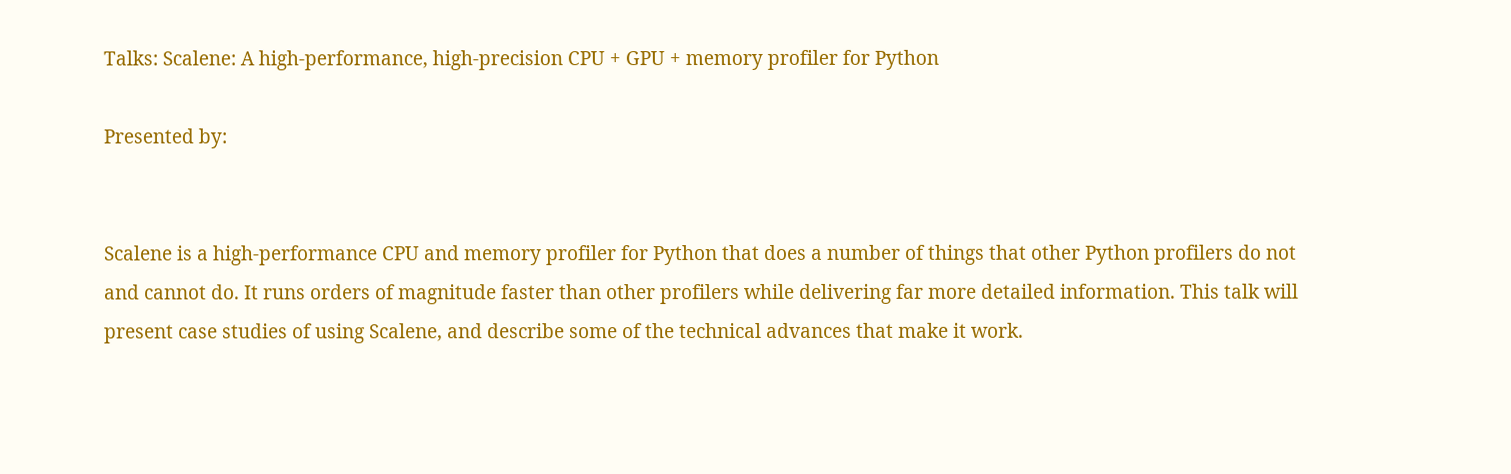Talks: Scalene: A high-performance, high-precision CPU + GPU + memory profiler for Python

Presented by:


Scalene is a high-performance CPU and memory profiler for Python that does a number of things that other Python profilers do not and cannot do. It runs orders of magnitude faster than other profilers while delivering far more detailed information. This talk will present case studies of using Scalene, and describe some of the technical advances that make it work.